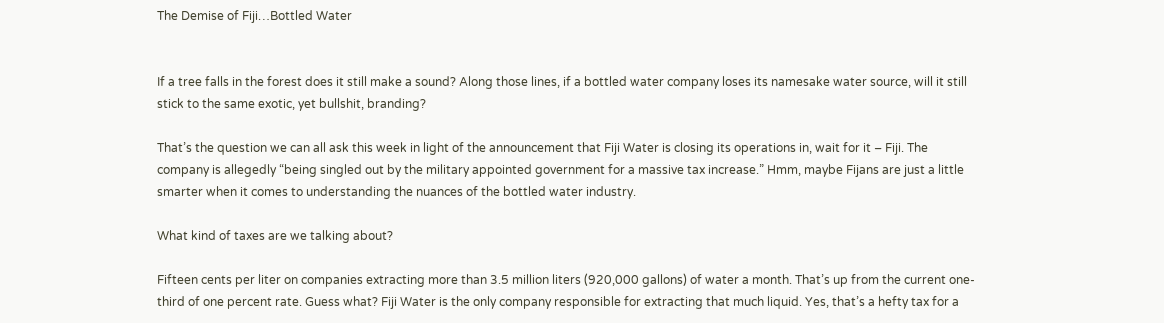The Demise of Fiji…Bottled Water


If a tree falls in the forest does it still make a sound? Along those lines, if a bottled water company loses its namesake water source, will it still stick to the same exotic, yet bullshit, branding?

That’s the question we can all ask this week in light of the announcement that Fiji Water is closing its operations in, wait for it – Fiji. The company is allegedly “being singled out by the military appointed government for a massive tax increase.” Hmm, maybe Fijans are just a little smarter when it comes to understanding the nuances of the bottled water industry.

What kind of taxes are we talking about?

Fifteen cents per liter on companies extracting more than 3.5 million liters (920,000 gallons) of water a month. That’s up from the current one-third of one percent rate. Guess what? Fiji Water is the only company responsible for extracting that much liquid. Yes, that’s a hefty tax for a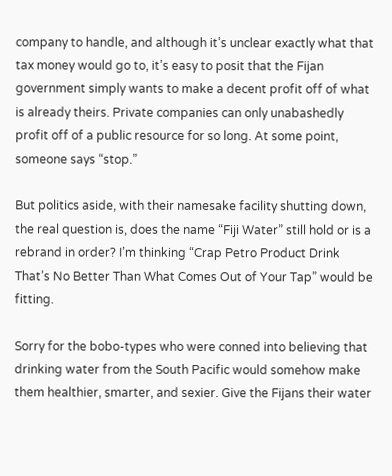company to handle, and although it’s unclear exactly what that tax money would go to, it’s easy to posit that the Fijan government simply wants to make a decent profit off of what is already theirs. Private companies can only unabashedly profit off of a public resource for so long. At some point, someone says “stop.”

But politics aside, with their namesake facility shutting down, the real question is, does the name “Fiji Water” still hold or is a rebrand in order? I’m thinking “Crap Petro Product Drink That’s No Better Than What Comes Out of Your Tap” would be fitting.

Sorry for the bobo-types who were conned into believing that drinking water from the South Pacific would somehow make them healthier, smarter, and sexier. Give the Fijans their water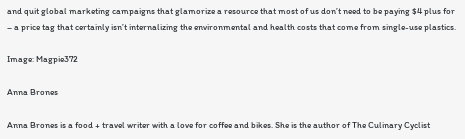and quit global marketing campaigns that glamorize a resource that most of us don’t need to be paying $4 plus for – a price tag that certainly isn’t internalizing the environmental and health costs that come from single-use plastics.

Image: Magpie372

Anna Brones

Anna Brones is a food + travel writer with a love for coffee and bikes. She is the author of The Culinary Cyclist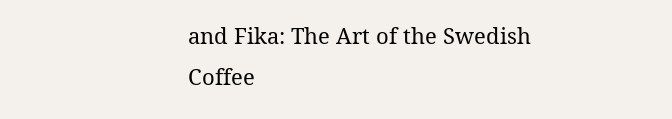and Fika: The Art of the Swedish Coffee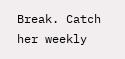Break. Catch her weekly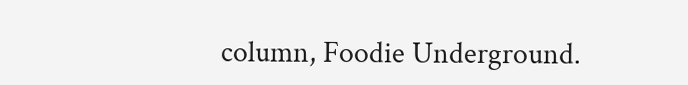column, Foodie Underground.